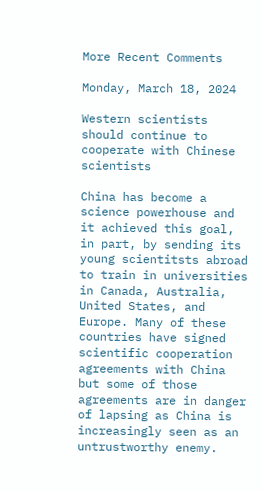More Recent Comments

Monday, March 18, 2024

Western scientists should continue to cooperate with Chinese scientists

China has become a science powerhouse and it achieved this goal, in part, by sending its young scientitsts abroad to train in universities in Canada, Australia, United States, and Europe. Many of these countries have signed scientific cooperation agreements with China but some of those agreements are in danger of lapsing as China is increasingly seen as an untrustworthy enemy.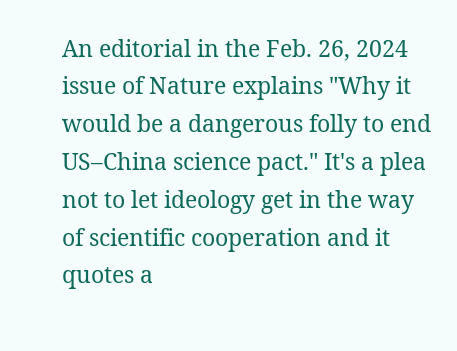An editorial in the Feb. 26, 2024 issue of Nature explains "Why it would be a dangerous folly to end US–China science pact." It's a plea not to let ideology get in the way of scientific cooperation and it quotes a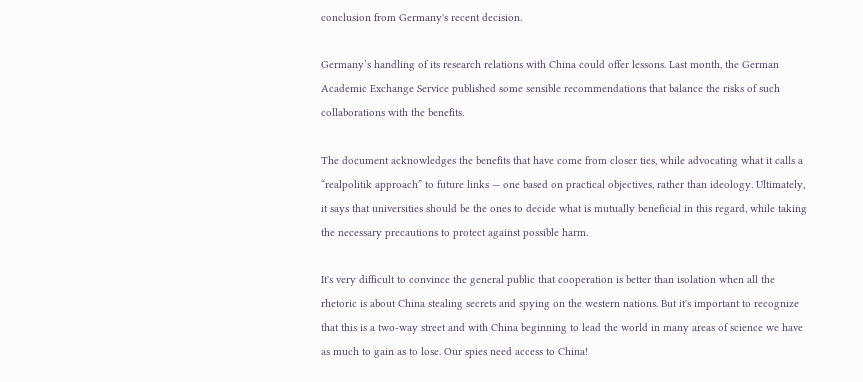conclusion from Germany's recent decision.

Germany’s handling of its research relations with China could offer lessons. Last month, the German Academic Exchange Service published some sensible recommendations that balance the risks of such collaborations with the benefits.

The document acknowledges the benefits that have come from closer ties, while advocating what it calls a “realpolitik approach” to future links — one based on practical objectives, rather than ideology. Ultimately, it says that universities should be the ones to decide what is mutually beneficial in this regard, while taking the necessary precautions to protect against possible harm.

It's very difficult to convince the general public that cooperation is better than isolation when all the rhetoric is about China stealing secrets and spying on the western nations. But it's important to recognize that this is a two-way street and with China beginning to lead the world in many areas of science we have as much to gain as to lose. Our spies need access to China!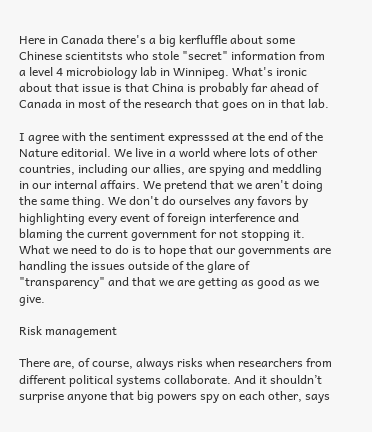Here in Canada there's a big kerfluffle about some Chinese scientitsts who stole "secret" information from a level 4 microbiology lab in Winnipeg. What's ironic about that issue is that China is probably far ahead of Canada in most of the research that goes on in that lab.

I agree with the sentiment expresssed at the end of the Nature editorial. We live in a world where lots of other countries, including our allies, are spying and meddling in our internal affairs. We pretend that we aren't doing the same thing. We don't do ourselves any favors by highlighting every event of foreign interference and blaming the current government for not stopping it. What we need to do is to hope that our governments are handling the issues outside of the glare of "transparency" and that we are getting as good as we give.

Risk management

There are, of course, always risks when researchers from different political systems collaborate. And it shouldn’t surprise anyone that big powers spy on each other, says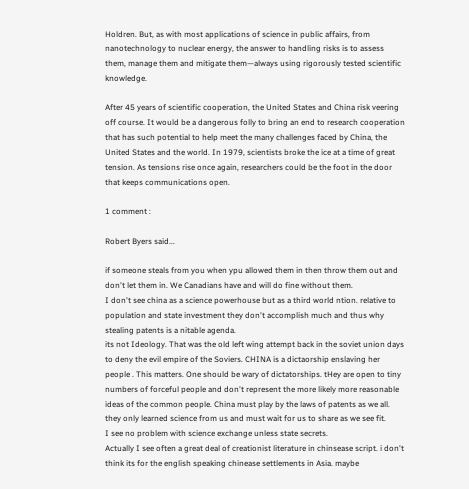Holdren. But, as with most applications of science in public affairs, from nanotechnology to nuclear energy, the answer to handling risks is to assess them, manage them and mitigate them—always using rigorously tested scientific knowledge.

After 45 years of scientific cooperation, the United States and China risk veering off course. It would be a dangerous folly to bring an end to research cooperation that has such potential to help meet the many challenges faced by China, the United States and the world. In 1979, scientists broke the ice at a time of great tension. As tensions rise once again, researchers could be the foot in the door that keeps communications open.

1 comment :

Robert Byers said...

if someone steals from you when ypu allowed them in then throw them out and don't let them in. We Canadians have and will do fine without them.
I don't see china as a science powerhouse but as a third world ntion. relative to population and state investment they don't accomplish much and thus why stealing patents is a nitable agenda.
its not Ideology. That was the old left wing attempt back in the soviet union days to deny the evil empire of the Soviers. CHINA is a dictaorship enslaving her people . This matters. One should be wary of dictatorships. tHey are open to tiny numbers of forceful people and don't represent the more likely more reasonable ideas of the common people. China must play by the laws of patents as we all. they only learned science from us and must wait for us to share as we see fit.
I see no problem with science exchange unless state secrets.
Actually I see often a great deal of creationist literature in chinsease script. i don't think its for the english speaking chinease settlements in Asia. maybe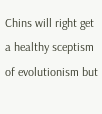Chins will right get a healthy sceptism of evolutionism but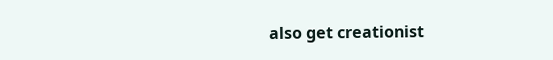also get creationist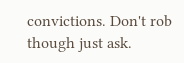convictions. Don't rob though just ask.